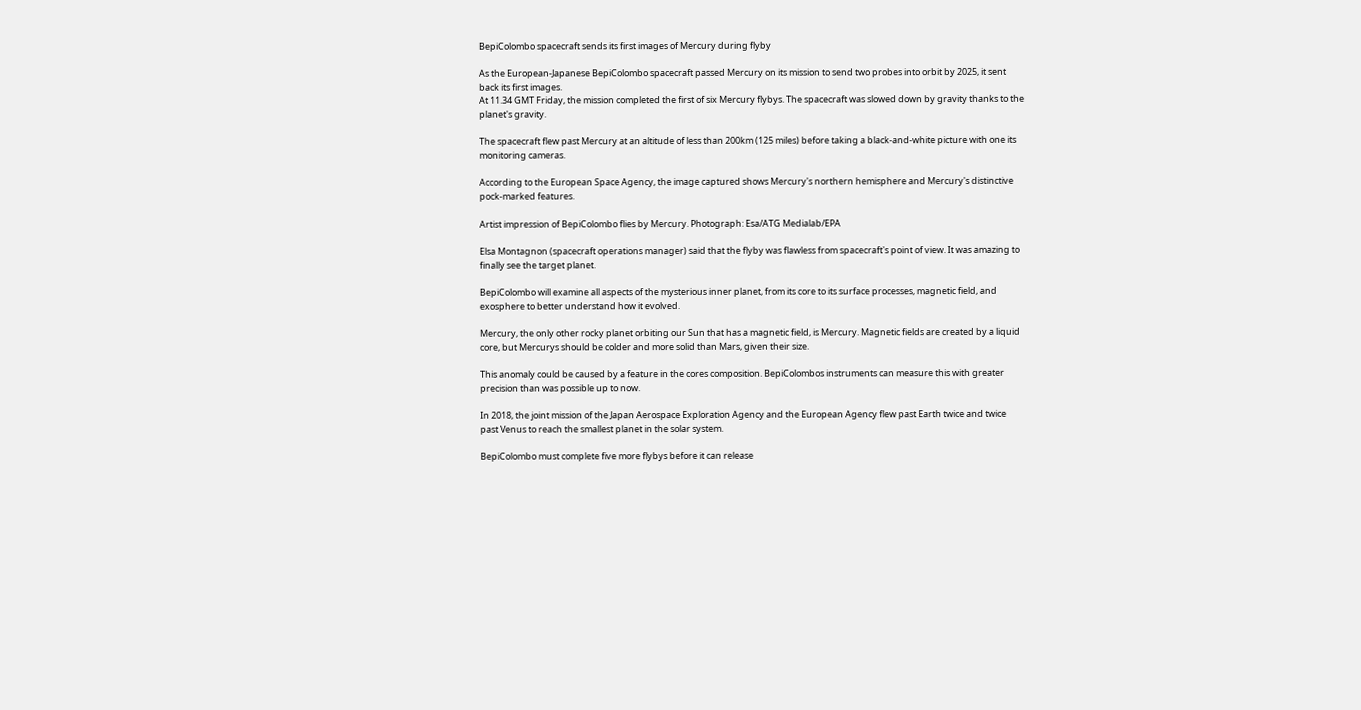BepiColombo spacecraft sends its first images of Mercury during flyby

As the European-Japanese BepiColombo spacecraft passed Mercury on its mission to send two probes into orbit by 2025, it sent back its first images.
At 11.34 GMT Friday, the mission completed the first of six Mercury flybys. The spacecraft was slowed down by gravity thanks to the planet's gravity.

The spacecraft flew past Mercury at an altitude of less than 200km (125 miles) before taking a black-and-white picture with one its monitoring cameras.

According to the European Space Agency, the image captured shows Mercury's northern hemisphere and Mercury's distinctive pock-marked features.

Artist impression of BepiColombo flies by Mercury. Photograph: Esa/ATG Medialab/EPA

Elsa Montagnon (spacecraft operations manager) said that the flyby was flawless from spacecraft's point of view. It was amazing to finally see the target planet.

BepiColombo will examine all aspects of the mysterious inner planet, from its core to its surface processes, magnetic field, and exosphere to better understand how it evolved.

Mercury, the only other rocky planet orbiting our Sun that has a magnetic field, is Mercury. Magnetic fields are created by a liquid core, but Mercurys should be colder and more solid than Mars, given their size.

This anomaly could be caused by a feature in the cores composition. BepiColombos instruments can measure this with greater precision than was possible up to now.

In 2018, the joint mission of the Japan Aerospace Exploration Agency and the European Agency flew past Earth twice and twice past Venus to reach the smallest planet in the solar system.

BepiColombo must complete five more flybys before it can release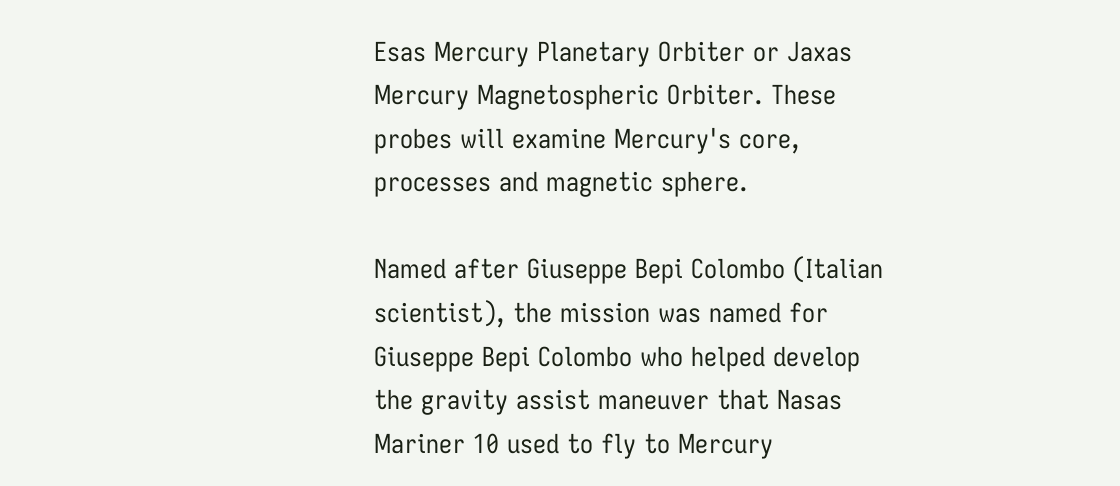Esas Mercury Planetary Orbiter or Jaxas Mercury Magnetospheric Orbiter. These probes will examine Mercury's core, processes and magnetic sphere.

Named after Giuseppe Bepi Colombo (Italian scientist), the mission was named for Giuseppe Bepi Colombo who helped develop the gravity assist maneuver that Nasas Mariner 10 used to fly to Mercury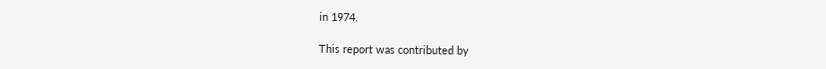in 1974.

This report was contributed by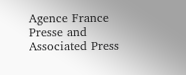Agence France Presse and Associated Press